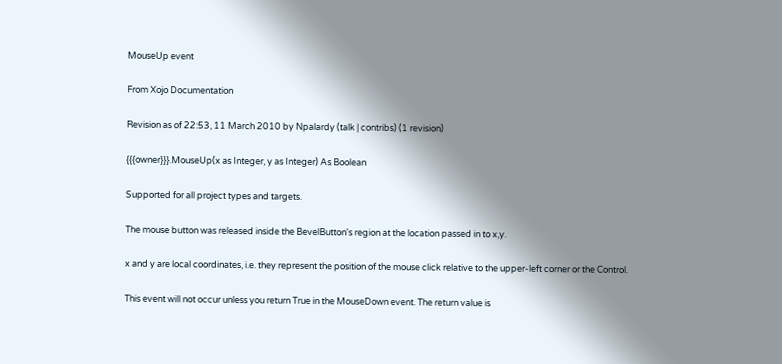MouseUp event

From Xojo Documentation

Revision as of 22:53, 11 March 2010 by Npalardy (talk | contribs) (1 revision)

{{{owner}}}.MouseUp(x as Integer, y as Integer) As Boolean

Supported for all project types and targets.

The mouse button was released inside the BevelButton's region at the location passed in to x,y.

x and y are local coordinates, i.e. they represent the position of the mouse click relative to the upper-left corner or the Control.

This event will not occur unless you return True in the MouseDown event. The return value is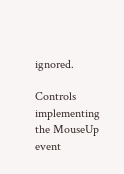ignored.

Controls implementing the MouseUp event